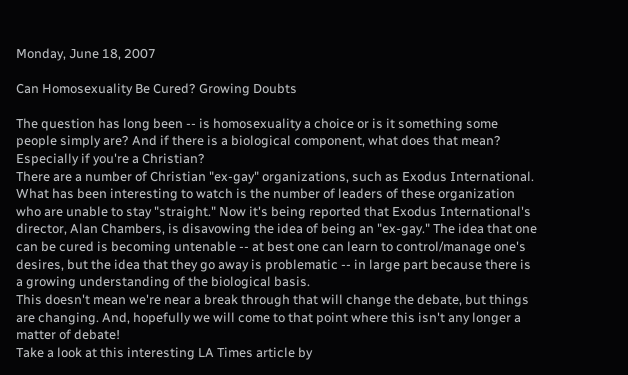Monday, June 18, 2007

Can Homosexuality Be Cured? Growing Doubts

The question has long been -- is homosexuality a choice or is it something some people simply are? And if there is a biological component, what does that mean? Especially if you're a Christian?
There are a number of Christian "ex-gay" organizations, such as Exodus International. What has been interesting to watch is the number of leaders of these organization who are unable to stay "straight." Now it's being reported that Exodus International's director, Alan Chambers, is disavowing the idea of being an "ex-gay." The idea that one can be cured is becoming untenable -- at best one can learn to control/manage one's desires, but the idea that they go away is problematic -- in large part because there is a growing understanding of the biological basis.
This doesn't mean we're near a break through that will change the debate, but things are changing. And, hopefully we will come to that point where this isn't any longer a matter of debate!
Take a look at this interesting LA Times article by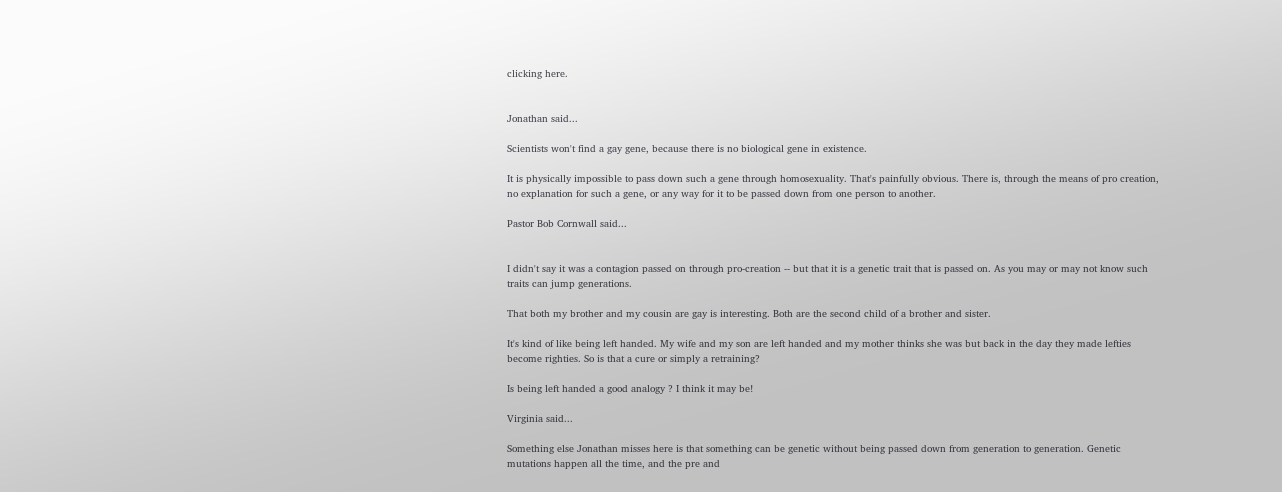clicking here.


Jonathan said...

Scientists won't find a gay gene, because there is no biological gene in existence.

It is physically impossible to pass down such a gene through homosexuality. That's painfully obvious. There is, through the means of pro creation, no explanation for such a gene, or any way for it to be passed down from one person to another.

Pastor Bob Cornwall said...


I didn't say it was a contagion passed on through pro-creation -- but that it is a genetic trait that is passed on. As you may or may not know such traits can jump generations.

That both my brother and my cousin are gay is interesting. Both are the second child of a brother and sister.

It's kind of like being left handed. My wife and my son are left handed and my mother thinks she was but back in the day they made lefties become righties. So is that a cure or simply a retraining?

Is being left handed a good analogy ? I think it may be!

Virginia said...

Something else Jonathan misses here is that something can be genetic without being passed down from generation to generation. Genetic mutations happen all the time, and the pre and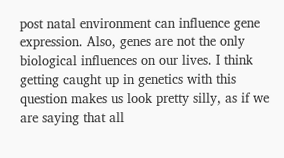post natal environment can influence gene expression. Also, genes are not the only biological influences on our lives. I think getting caught up in genetics with this question makes us look pretty silly, as if we are saying that all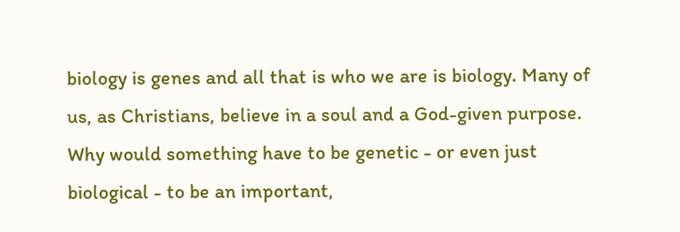biology is genes and all that is who we are is biology. Many of us, as Christians, believe in a soul and a God-given purpose. Why would something have to be genetic - or even just biological - to be an important,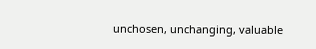unchosen, unchanging, valuable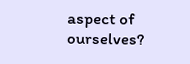aspect of ourselves?